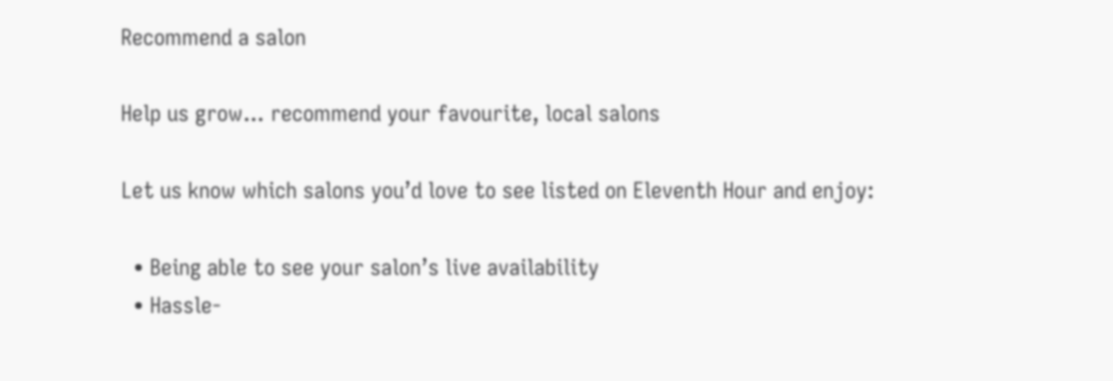Recommend a salon

Help us grow... recommend your favourite, local salons

Let us know which salons you’d love to see listed on Eleventh Hour and enjoy:

  • Being able to see your salon’s live availability
  • Hassle-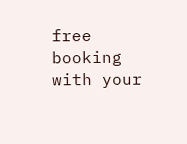free booking with your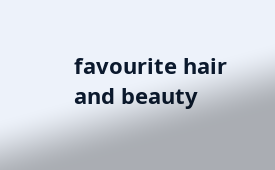favourite hair and beauty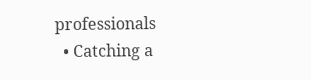professionals
  • Catching a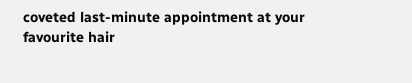coveted last-minute appointment at your favourite hair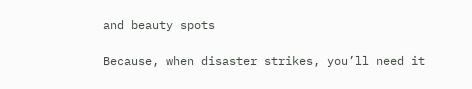and beauty spots

Because, when disaster strikes, you’ll need it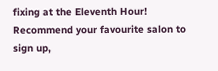fixing at the Eleventh Hour! Recommend your favourite salon to sign up,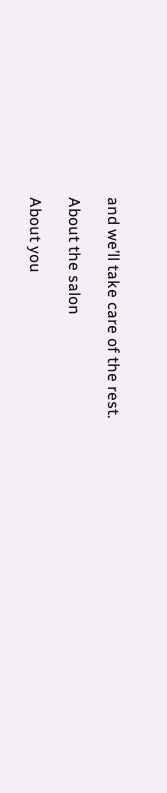and we’ll take care of the rest.

About the salon

About you